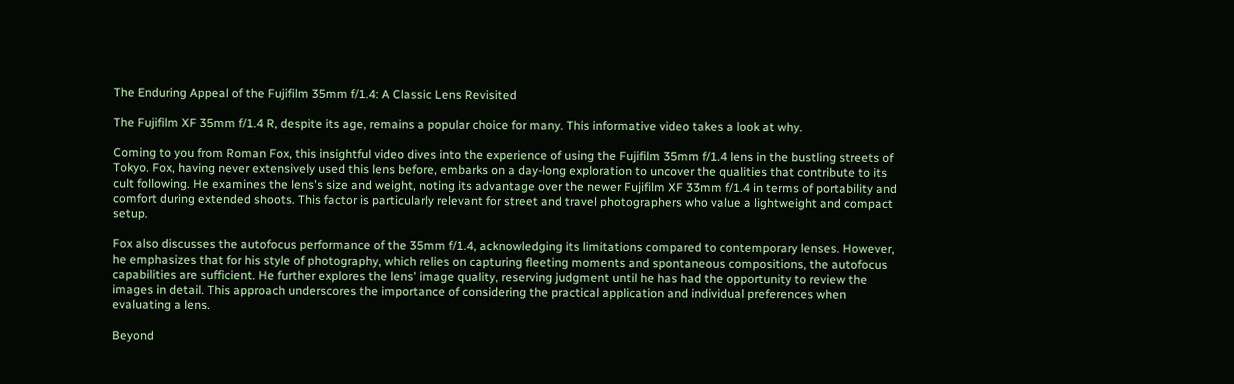The Enduring Appeal of the Fujifilm 35mm f/1.4: A Classic Lens Revisited

The Fujifilm XF 35mm f/1.4 R, despite its age, remains a popular choice for many. This informative video takes a look at why.

Coming to you from Roman Fox, this insightful video dives into the experience of using the Fujifilm 35mm f/1.4 lens in the bustling streets of Tokyo. Fox, having never extensively used this lens before, embarks on a day-long exploration to uncover the qualities that contribute to its cult following. He examines the lens's size and weight, noting its advantage over the newer Fujifilm XF 33mm f/1.4 in terms of portability and comfort during extended shoots. This factor is particularly relevant for street and travel photographers who value a lightweight and compact setup.

Fox also discusses the autofocus performance of the 35mm f/1.4, acknowledging its limitations compared to contemporary lenses. However, he emphasizes that for his style of photography, which relies on capturing fleeting moments and spontaneous compositions, the autofocus capabilities are sufficient. He further explores the lens' image quality, reserving judgment until he has had the opportunity to review the images in detail. This approach underscores the importance of considering the practical application and individual preferences when evaluating a lens.

Beyond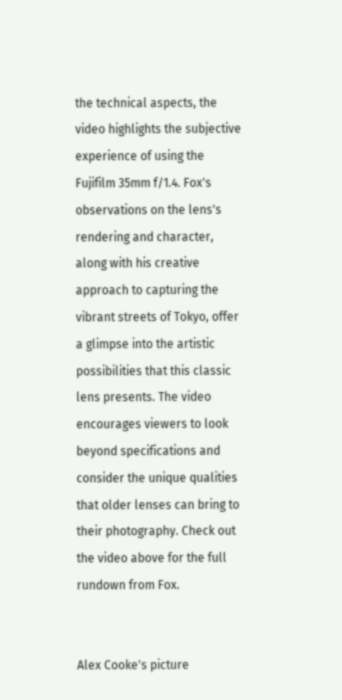the technical aspects, the video highlights the subjective experience of using the Fujifilm 35mm f/1.4. Fox's observations on the lens's rendering and character, along with his creative approach to capturing the vibrant streets of Tokyo, offer a glimpse into the artistic possibilities that this classic lens presents. The video encourages viewers to look beyond specifications and consider the unique qualities that older lenses can bring to their photography. Check out the video above for the full rundown from Fox.


Alex Cooke's picture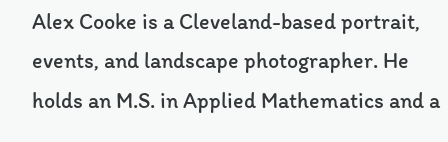Alex Cooke is a Cleveland-based portrait, events, and landscape photographer. He holds an M.S. in Applied Mathematics and a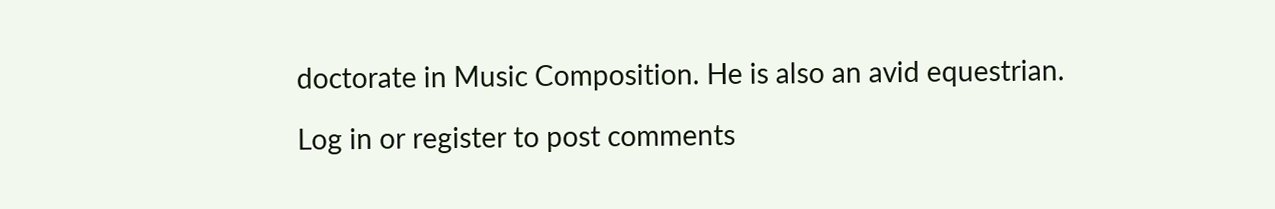doctorate in Music Composition. He is also an avid equestrian.

Log in or register to post comments